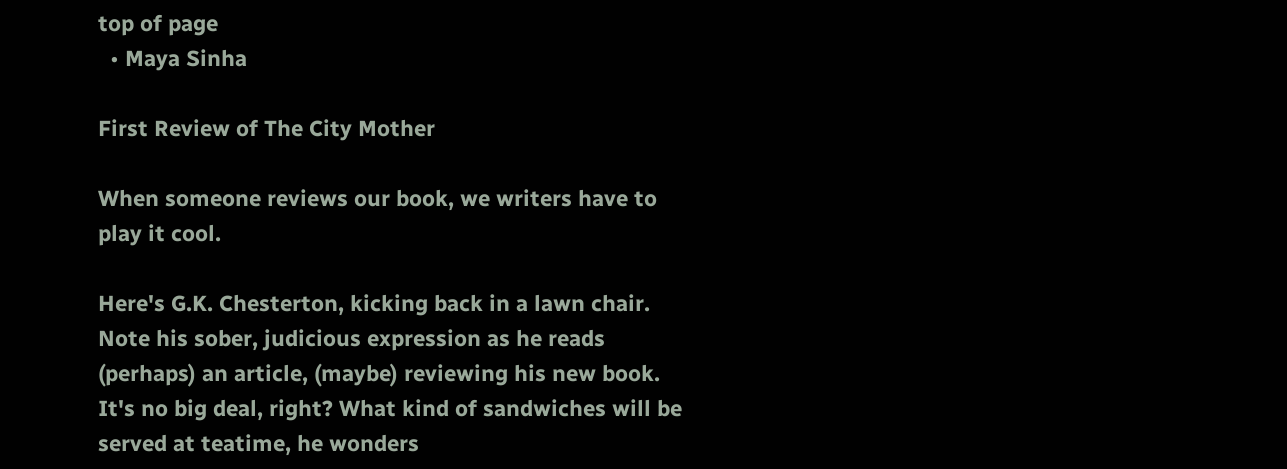top of page
  • Maya Sinha

First Review of The City Mother

When someone reviews our book, we writers have to play it cool.

Here's G.K. Chesterton, kicking back in a lawn chair. Note his sober, judicious expression as he reads (perhaps) an article, (maybe) reviewing his new book. It's no big deal, right? What kind of sandwiches will be served at teatime, he wonders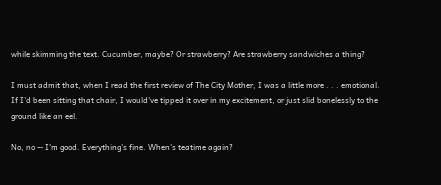while skimming the text. Cucumber, maybe? Or strawberry? Are strawberry sandwiches a thing?

I must admit that, when I read the first review of The City Mother, I was a little more . . . emotional. If I'd been sitting that chair, I would've tipped it over in my excitement, or just slid bonelessly to the ground like an eel.

No, no -- I'm good. Everything's fine. When's teatime again?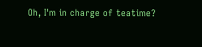Oh, I'm in charge of teatime?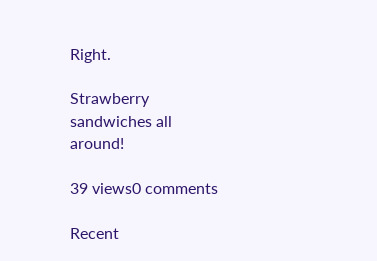Right.

Strawberry sandwiches all around!

39 views0 comments

Recent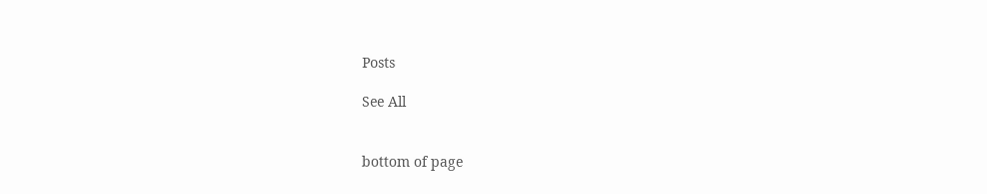Posts

See All


bottom of page